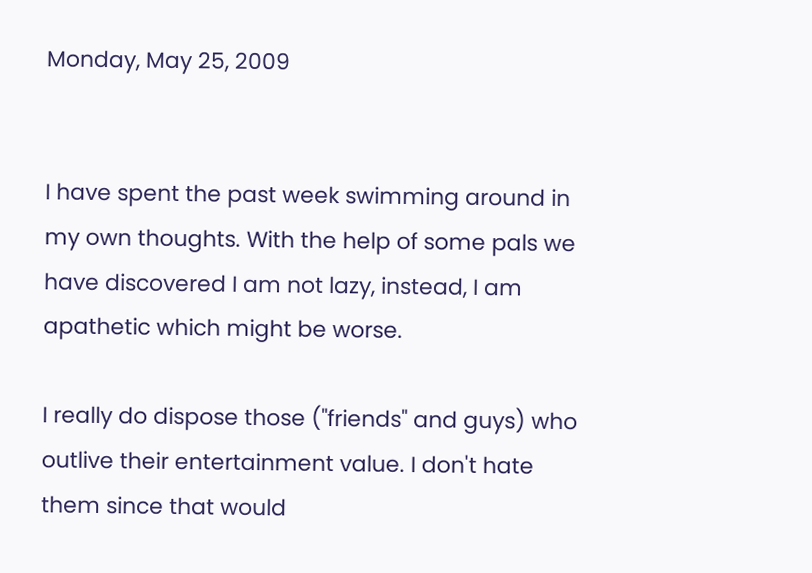Monday, May 25, 2009


I have spent the past week swimming around in my own thoughts. With the help of some pals we have discovered I am not lazy, instead, I am apathetic which might be worse.

I really do dispose those ("friends" and guys) who outlive their entertainment value. I don't hate them since that would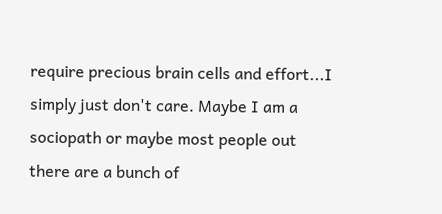require precious brain cells and effort...I simply just don't care. Maybe I am a sociopath or maybe most people out there are a bunch of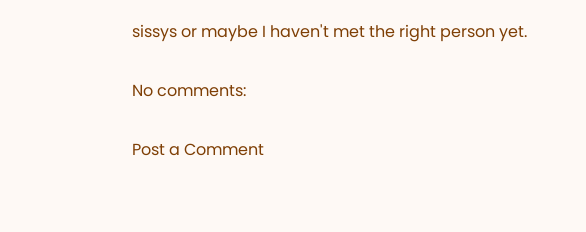sissys or maybe I haven't met the right person yet.

No comments:

Post a Comment